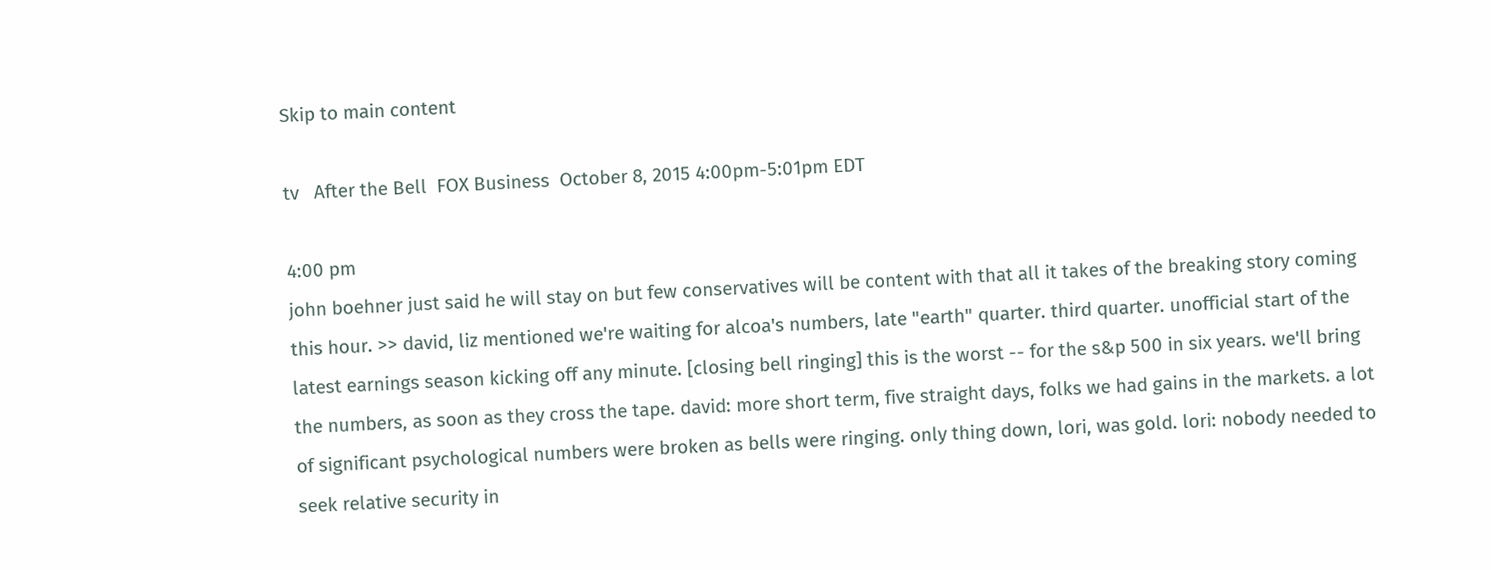Skip to main content

tv   After the Bell  FOX Business  October 8, 2015 4:00pm-5:01pm EDT

4:00 pm
john boehner just said he will stay on but few conservatives will be content with that all it takes of the breaking story coming this hour. >> david, liz mentioned we're waiting for alcoa's numbers, late "earth" quarter. third quarter. unofficial start of the latest earnings season kicking off any minute. [closing bell ringing] this is the worst -- for the s&p 500 in six years. we'll bring the numbers, as soon as they cross the tape. david: more short term, five straight days, folks we had gains in the markets. a lot of significant psychological numbers were broken as bells were ringing. only thing down, lori, was gold. lori: nobody needed to seek relative security in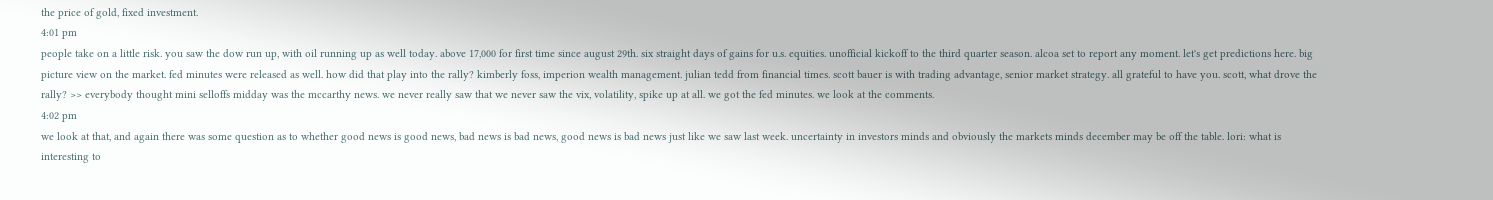the price of gold, fixed investment.
4:01 pm
people take on a little risk. you saw the dow run up, with oil running up as well today. above 17,000 for first time since august 29th. six straight days of gains for u.s. equities. unofficial kickoff to the third quarter season. alcoa set to report any moment. let's get predictions here. big picture view on the market. fed minutes were released as well. how did that play into the rally? kimberly foss, imperion wealth management. julian tedd from financial times. scott bauer is with trading advantage, senior market strategy. all grateful to have you. scott, what drove the rally? >> everybody thought mini selloffs midday was the mccarthy news. we never really saw that we never saw the vix, volatility, spike up at all. we got the fed minutes. we look at the comments.
4:02 pm
we look at that, and again there was some question as to whether good news is good news, bad news is bad news, good news is bad news just like we saw last week. uncertainty in investors minds and obviously the markets minds december may be off the table. lori: what is interesting to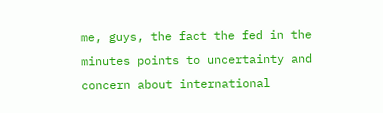me, guys, the fact the fed in the minutes points to uncertainty and concern about international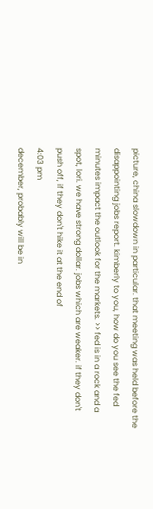picture, china slowdown in particular. that meeting was held before the disappointing jobs report. kimberly to you, how do you see the fed minutes impact the outlook for the markets. >> fed is in a rock and a spot, lori. we have strong dollar. jobs which are weaker. if they don't push off, if they don't hike it at the end of
4:03 pm
december, probably will be in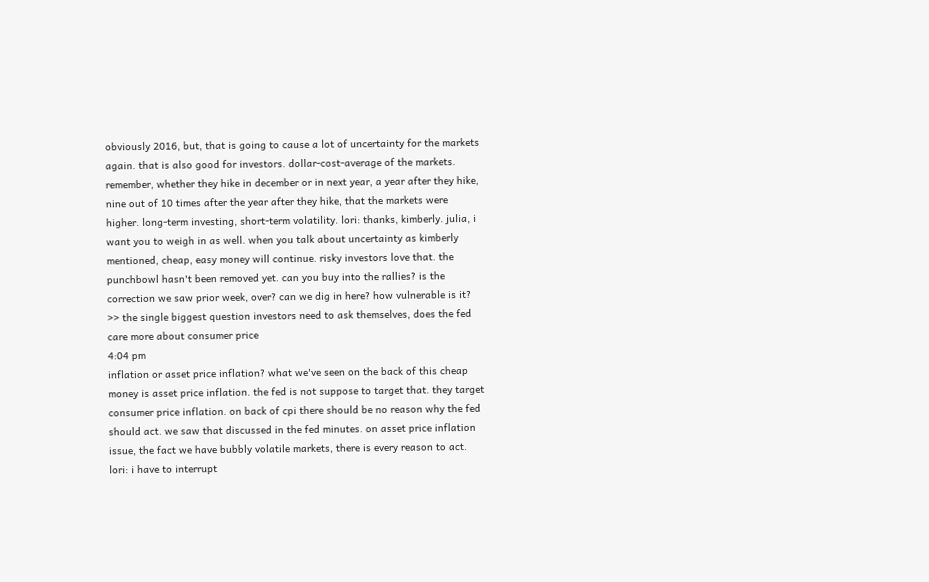obviously 2016, but, that is going to cause a lot of uncertainty for the markets again. that is also good for investors. dollar-cost-average of the markets. remember, whether they hike in december or in next year, a year after they hike, nine out of 10 times after the year after they hike, that the markets were higher. long-term investing, short-term volatility. lori: thanks, kimberly. julia, i want you to weigh in as well. when you talk about uncertainty as kimberly mentioned, cheap, easy money will continue. risky investors love that. the punchbowl hasn't been removed yet. can you buy into the rallies? is the correction we saw prior week, over? can we dig in here? how vulnerable is it? >> the single biggest question investors need to ask themselves, does the fed care more about consumer price
4:04 pm
inflation or asset price inflation? what we've seen on the back of this cheap money is asset price inflation. the fed is not suppose to target that. they target consumer price inflation. on back of cpi there should be no reason why the fed should act. we saw that discussed in the fed minutes. on asset price inflation issue, the fact we have bubbly volatile markets, there is every reason to act. lori: i have to interrupt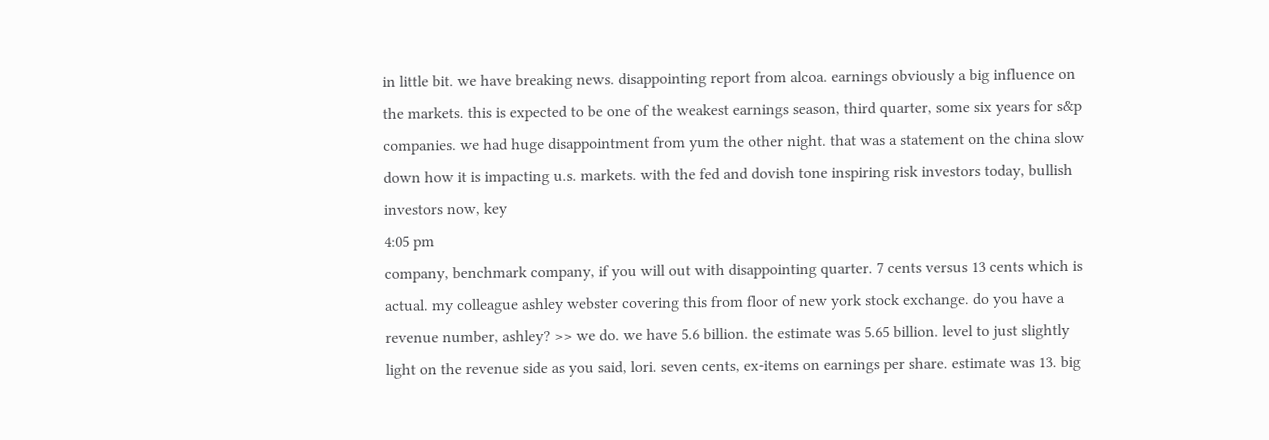in little bit. we have breaking news. disappointing report from alcoa. earnings obviously a big influence on the markets. this is expected to be one of the weakest earnings season, third quarter, some six years for s&p companies. we had huge disappointment from yum the other night. that was a statement on the china slow down how it is impacting u.s. markets. with the fed and dovish tone inspiring risk investors today, bullish investors now, key
4:05 pm
company, benchmark company, if you will out with disappointing quarter. 7 cents versus 13 cents which is actual. my colleague ashley webster covering this from floor of new york stock exchange. do you have a revenue number, ashley? >> we do. we have 5.6 billion. the estimate was 5.65 billion. level to just slightly light on the revenue side as you said, lori. seven cents, ex-items on earnings per share. estimate was 13. big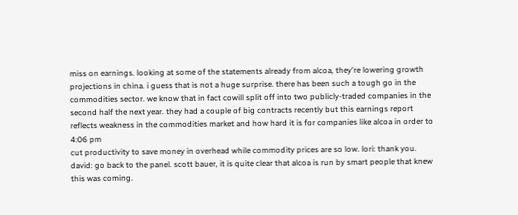miss on earnings. looking at some of the statements already from alcoa, they're lowering growth projections in china. i guess that is not a huge surprise. there has been such a tough go in the commodities sector. we know that in fact cowill split off into two publicly-traded companies in the second half the next year. they had a couple of big contracts recently but this earnings report reflects weakness in the commodities market and how hard it is for companies like alcoa in order to
4:06 pm
cut productivity to save money in overhead while commodity prices are so low. lori: thank you. david: go back to the panel. scott bauer, it is quite clear that alcoa is run by smart people that knew this was coming.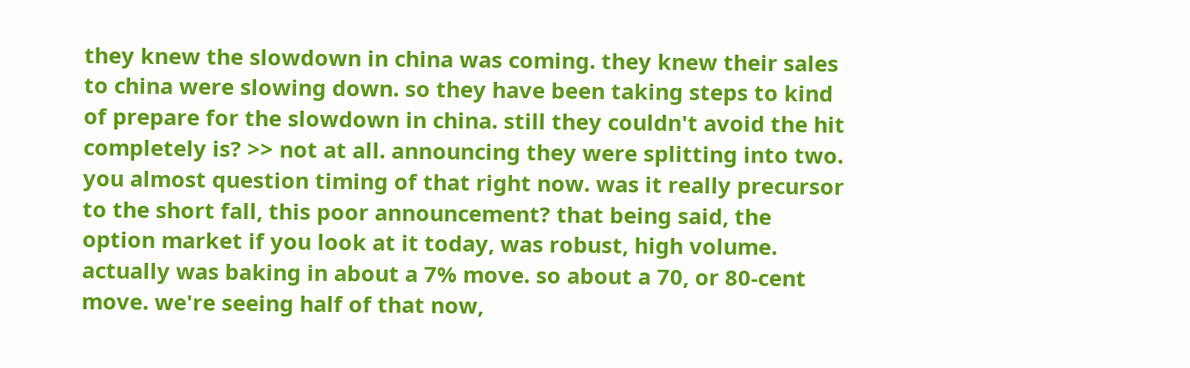they knew the slowdown in china was coming. they knew their sales to china were slowing down. so they have been taking steps to kind of prepare for the slowdown in china. still they couldn't avoid the hit completely is? >> not at all. announcing they were splitting into two. you almost question timing of that right now. was it really precursor to the short fall, this poor announcement? that being said, the option market if you look at it today, was robust, high volume. actually was baking in about a 7% move. so about a 70, or 80-cent move. we're seeing half of that now,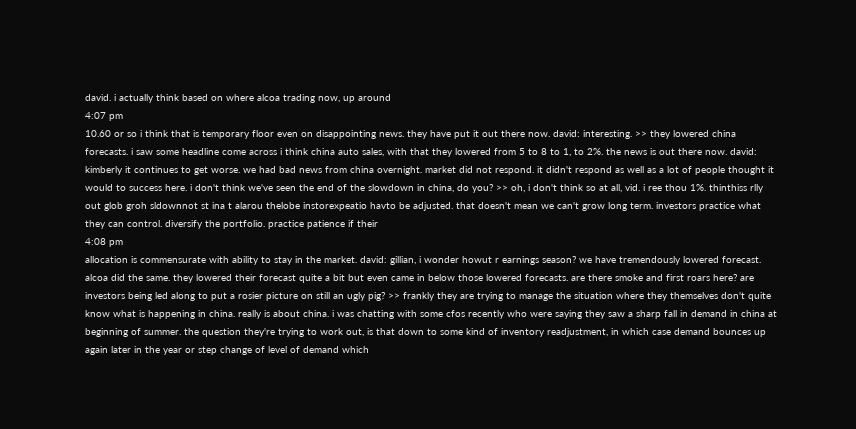david. i actually think based on where alcoa trading now, up around
4:07 pm
10.60 or so i think that is temporary floor even on disappointing news. they have put it out there now. david: interesting. >> they lowered china forecasts. i saw some headline come across i think china auto sales, with that they lowered from 5 to 8 to 1, to 2%. the news is out there now. david: kimberly it continues to get worse. we had bad news from china overnight. market did not respond. it didn't respond as well as a lot of people thought it would to success here. i don't think we've seen the end of the slowdown in china, do you? >> oh, i don't think so at all, vid. i ree thou 1%. thinthiss rlly out glob groh sldownnot st ina t alarou thelobe instorexpeatio havto be adjusted. that doesn't mean we can't grow long term. investors practice what they can control. diversify the portfolio. practice patience if their
4:08 pm
allocation is commensurate with ability to stay in the market. david: gillian, i wonder howut r earnings season? we have tremendously lowered forecast. alcoa did the same. they lowered their forecast quite a bit but even came in below those lowered forecasts. are there smoke and first roars here? are investors being led along to put a rosier picture on still an ugly pig? >> frankly they are trying to manage the situation where they themselves don't quite know what is happening in china. really is about china. i was chatting with some cfos recently who were saying they saw a sharp fall in demand in china at beginning of summer. the question they're trying to work out, is that down to some kind of inventory readjustment, in which case demand bounces up again later in the year or step change of level of demand which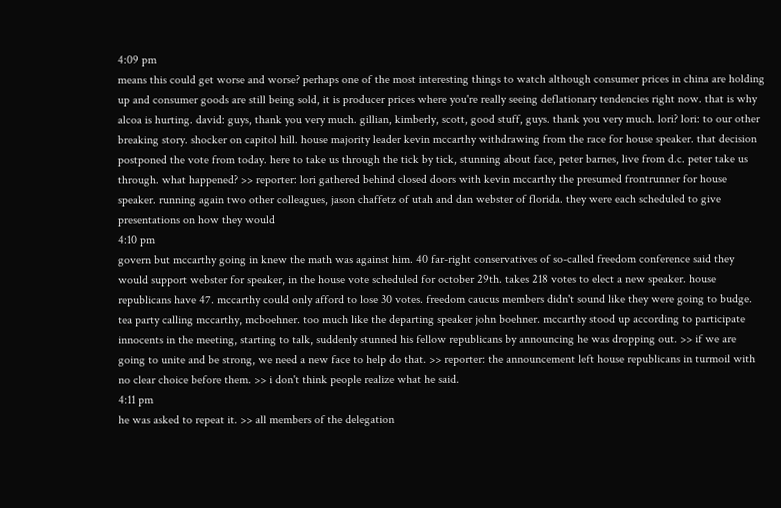4:09 pm
means this could get worse and worse? perhaps one of the most interesting things to watch although consumer prices in china are holding up and consumer goods are still being sold, it is producer prices where you're really seeing deflationary tendencies right now. that is why alcoa is hurting. david: guys, thank you very much. gillian, kimberly, scott, good stuff, guys. thank you very much. lori? lori: to our other breaking story. shocker on capitol hill. house majority leader kevin mccarthy withdrawing from the race for house speaker. that decision postponed the vote from today. here to take us through the tick by tick, stunning about face, peter barnes, live from d.c. peter take us through. what happened? >> reporter: lori gathered behind closed doors with kevin mccarthy the presumed frontrunner for house speaker. running again two other colleagues, jason chaffetz of utah and dan webster of florida. they were each scheduled to give presentations on how they would
4:10 pm
govern but mccarthy going in knew the math was against him. 40 far-right conservatives of so-called freedom conference said they would support webster for speaker, in the house vote scheduled for october 29th. takes 218 votes to elect a new speaker. house republicans have 47. mccarthy could only afford to lose 30 votes. freedom caucus members didn't sound like they were going to budge. tea party calling mccarthy, mcboehner. too much like the departing speaker john boehner. mccarthy stood up according to participate innocents in the meeting, starting to talk, suddenly stunned his fellow republicans by announcing he was dropping out. >> if we are going to unite and be strong, we need a new face to help do that. >> reporter: the announcement left house republicans in turmoil with no clear choice before them. >> i don't think people realize what he said.
4:11 pm
he was asked to repeat it. >> all members of the delegation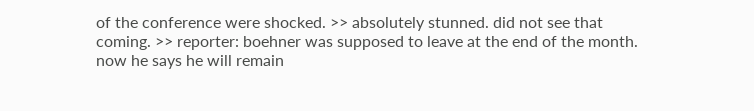of the conference were shocked. >> absolutely stunned. did not see that coming. >> reporter: boehner was supposed to leave at the end of the month. now he says he will remain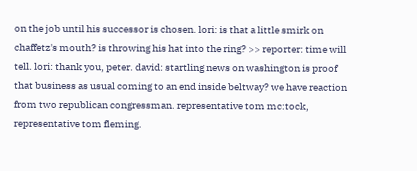on the job until his successor is chosen. lori: is that a little smirk on chaffetz's mouth? is throwing his hat into the ring? >> reporter: time will tell. lori: thank you, peter. david: startling news on washington is proof that business as usual coming to an end inside beltway? we have reaction from two republican congressman. representative tom mc:tock, representative tom fleming.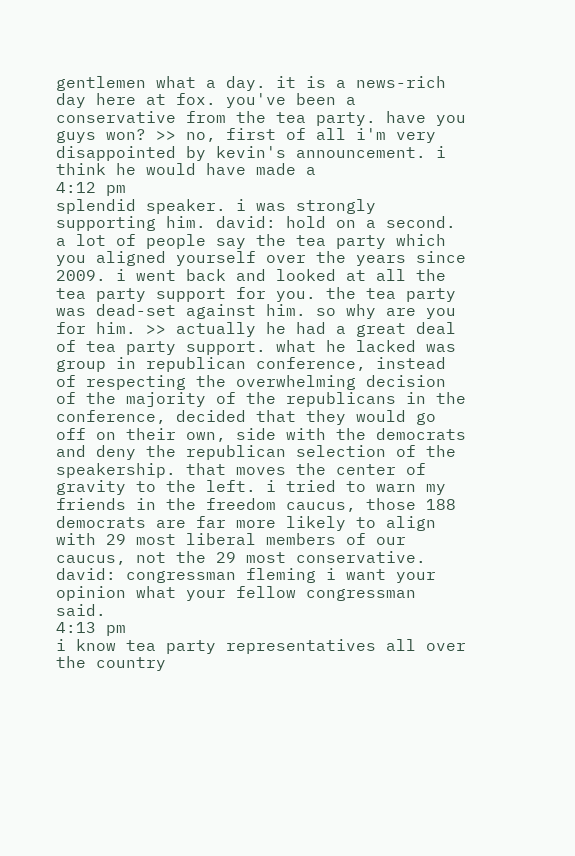gentlemen what a day. it is a news-rich day here at fox. you've been a conservative from the tea party. have you guys won? >> no, first of all i'm very disappointed by kevin's announcement. i think he would have made a
4:12 pm
splendid speaker. i was strongly supporting him. david: hold on a second. a lot of people say the tea party which you aligned yourself over the years since 2009. i went back and looked at all the tea party support for you. the tea party was dead-set against him. so why are you for him. >> actually he had a great deal of tea party support. what he lacked was group in republican conference, instead of respecting the overwhelming decision of the majority of the republicans in the conference, decided that they would go off on their own, side with the democrats and deny the republican selection of the speakership. that moves the center of gravity to the left. i tried to warn my friends in the freedom caucus, those 188 democrats are far more likely to align with 29 most liberal members of our caucus, not the 29 most conservative. david: congressman fleming i want your opinion what your fellow congressman said.
4:13 pm
i know tea party representatives all over the country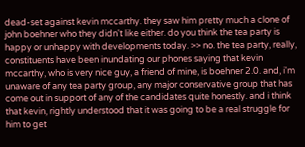dead-set against kevin mccarthy. they saw him pretty much a clone of john boehner who they didn't like either. do you think the tea party is happy or unhappy with developments today. >> no. the tea party, really, constituents have been inundating our phones saying that kevin mccarthy, who is very nice guy, a friend of mine, is boehner 2.0. and, i'm unaware of any tea party group, any major conservative group that has come out in support of any of the candidates quite honestly. and i think that kevin, rightly understood that it was going to be a real struggle for him to get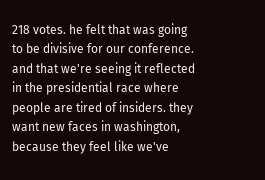218 votes. he felt that was going to be divisive for our conference. and that we're seeing it reflected in the presidential race where people are tired of insiders. they want new faces in washington, because they feel like we've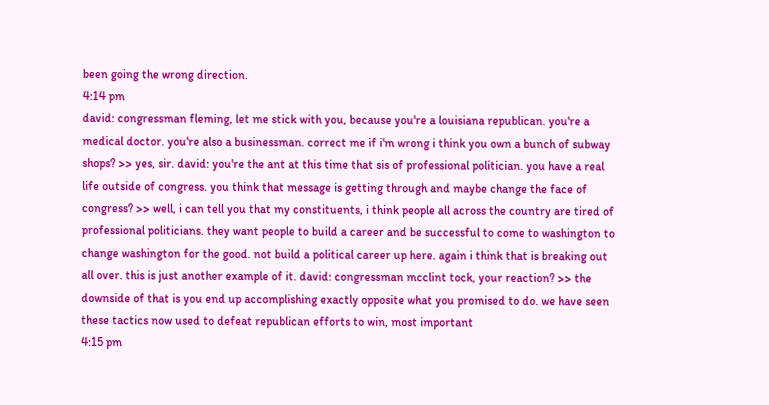been going the wrong direction.
4:14 pm
david: congressman fleming, let me stick with you, because you're a louisiana republican. you're a medical doctor. you're also a businessman. correct me if i'm wrong i think you own a bunch of subway shops? >> yes, sir. david: you're the ant at this time that sis of professional politician. you have a real life outside of congress. you think that message is getting through and maybe change the face of congress? >> well, i can tell you that my constituents, i think people all across the country are tired of professional politicians. they want people to build a career and be successful to come to washington to change washington for the good. not build a political career up here. again i think that is breaking out all over. this is just another example of it. david: congressman mcclint tock, your reaction? >> the downside of that is you end up accomplishing exactly opposite what you promised to do. we have seen these tactics now used to defeat republican efforts to win, most important
4:15 pm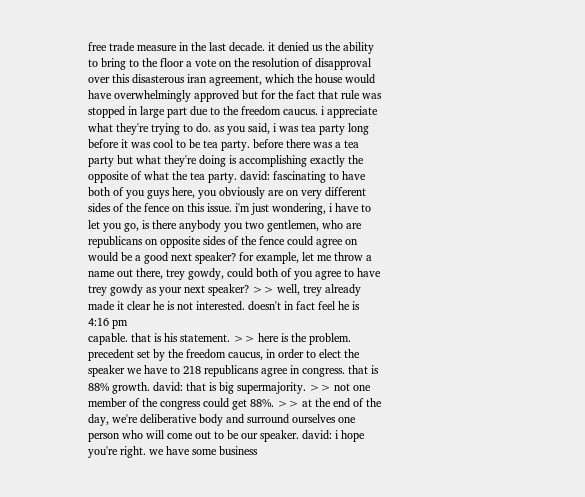free trade measure in the last decade. it denied us the ability to bring to the floor a vote on the resolution of disapproval over this disasterous iran agreement, which the house would have overwhelmingly approved but for the fact that rule was stopped in large part due to the freedom caucus. i appreciate what they're trying to do. as you said, i was tea party long before it was cool to be tea party. before there was a tea party but what they're doing is accomplishing exactly the opposite of what the tea party. david: fascinating to have both of you guys here, you obviously are on very different sides of the fence on this issue. i'm just wondering, i have to let you go, is there anybody you two gentlemen, who are republicans on opposite sides of the fence could agree on would be a good next speaker? for example, let me throw a name out there, trey gowdy, could both of you agree to have trey gowdy as your next speaker? >> well, trey already made it clear he is not interested. doesn't in fact feel he is
4:16 pm
capable. that is his statement. >> here is the problem. precedent set by the freedom caucus, in order to elect the speaker we have to 218 republicans agree in congress. that is 88% growth. david: that is big supermajority. >> not one member of the congress could get 88%. >> at the end of the day, we're deliberative body and surround ourselves one person who will come out to be our speaker. david: i hope you're right. we have some business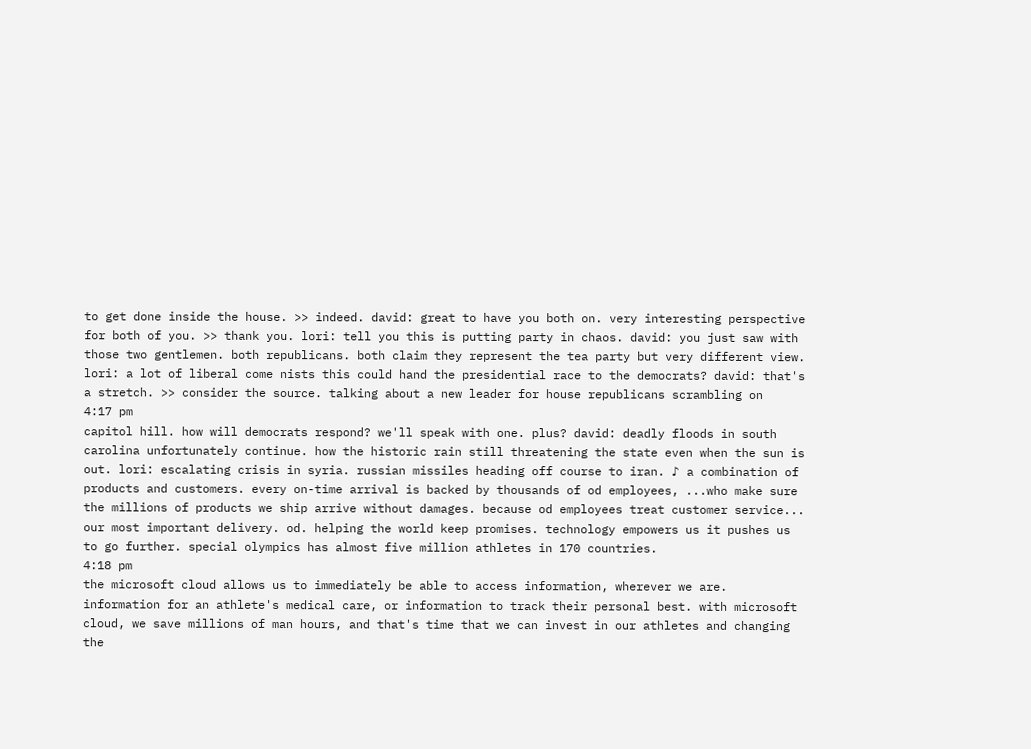to get done inside the house. >> indeed. david: great to have you both on. very interesting perspective for both of you. >> thank you. lori: tell you this is putting party in chaos. david: you just saw with those two gentlemen. both republicans. both claim they represent the tea party but very different view. lori: a lot of liberal come nists this could hand the presidential race to the democrats? david: that's a stretch. >> consider the source. talking about a new leader for house republicans scrambling on
4:17 pm
capitol hill. how will democrats respond? we'll speak with one. plus? david: deadly floods in south carolina unfortunately continue. how the historic rain still threatening the state even when the sun is out. lori: escalating crisis in syria. russian missiles heading off course to iran. ♪ a combination of products and customers. every on-time arrival is backed by thousands of od employees, ...who make sure the millions of products we ship arrive without damages. because od employees treat customer service... our most important delivery. od. helping the world keep promises. technology empowers us it pushes us to go further. special olympics has almost five million athletes in 170 countries.
4:18 pm
the microsoft cloud allows us to immediately be able to access information, wherever we are. information for an athlete's medical care, or information to track their personal best. with microsoft cloud, we save millions of man hours, and that's time that we can invest in our athletes and changing the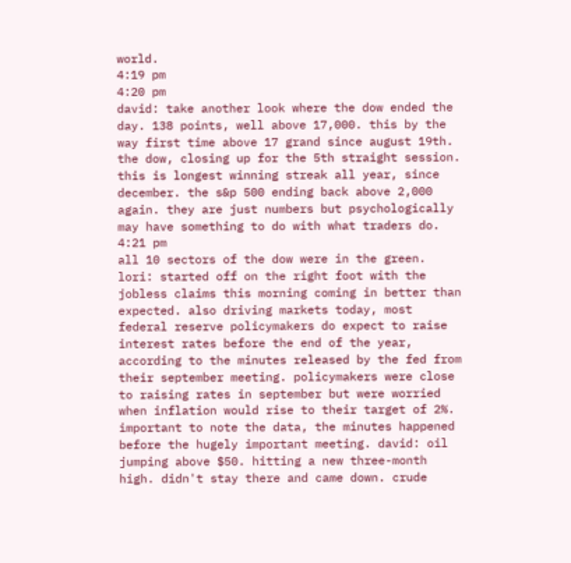world.
4:19 pm
4:20 pm
david: take another look where the dow ended the day. 138 points, well above 17,000. this by the way first time above 17 grand since august 19th. the dow, closing up for the 5th straight session. this is longest winning streak all year, since december. the s&p 500 ending back above 2,000 again. they are just numbers but psychologically may have something to do with what traders do.
4:21 pm
all 10 sectors of the dow were in the green. lori: started off on the right foot with the jobless claims this morning coming in better than expected. also driving markets today, most federal reserve policymakers do expect to raise interest rates before the end of the year, according to the minutes released by the fed from their september meeting. policymakers were close to raising rates in september but were worried when inflation would rise to their target of 2%. important to note the data, the minutes happened before the hugely important meeting. david: oil jumping above $50. hitting a new three-month high. didn't stay there and came down. crude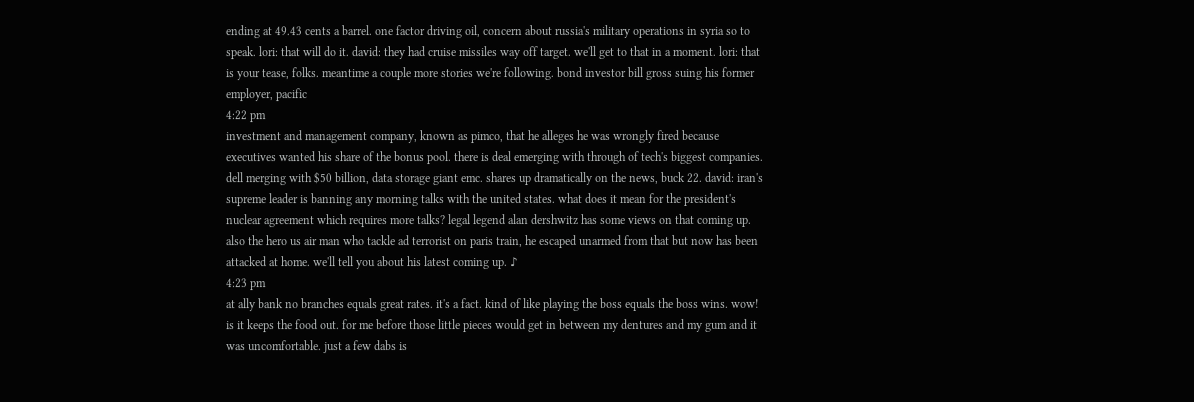ending at 49.43 cents a barrel. one factor driving oil, concern about russia's military operations in syria so to speak. lori: that will do it. david: they had cruise missiles way off target. we'll get to that in a moment. lori: that is your tease, folks. meantime a couple more stories we're following. bond investor bill gross suing his former employer, pacific
4:22 pm
investment and management company, known as pimco, that he alleges he was wrongly fired because executives wanted his share of the bonus pool. there is deal emerging with through of tech's biggest companies. dell merging with $50 billion, data storage giant emc. shares up dramatically on the news, buck 22. david: iran's supreme leader is banning any morning talks with the united states. what does it mean for the president's nuclear agreement which requires more talks? legal legend alan dershwitz has some views on that coming up. also the hero us air man who tackle ad terrorist on paris train, he escaped unarmed from that but now has been attacked at home. we'll tell you about his latest coming up. ♪
4:23 pm
at ally bank no branches equals great rates. it's a fact. kind of like playing the boss equals the boss wins. wow! is it keeps the food out. for me before those little pieces would get in between my dentures and my gum and it was uncomfortable. just a few dabs is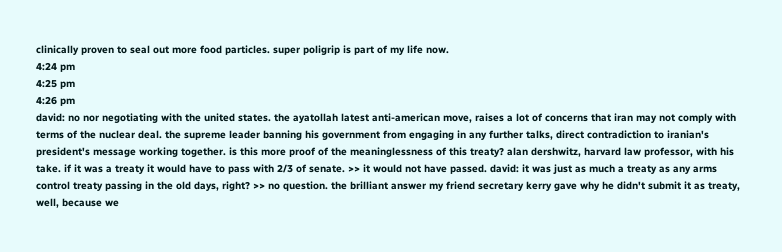clinically proven to seal out more food particles. super poligrip is part of my life now.
4:24 pm
4:25 pm
4:26 pm
david: no nor negotiating with the united states. the ayatollah latest anti-american move, raises a lot of concerns that iran may not comply with terms of the nuclear deal. the supreme leader banning his government from engaging in any further talks, direct contradiction to iranian's president's message working together. is this more proof of the meaninglessness of this treaty? alan dershwitz, harvard law professor, with his take. if it was a treaty it would have to pass with 2/3 of senate. >> it would not have passed. david: it was just as much a treaty as any arms control treaty passing in the old days, right? >> no question. the brilliant answer my friend secretary kerry gave why he didn't submit it as treaty, well, because we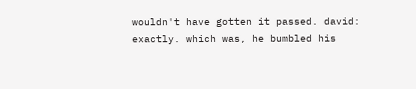wouldn't have gotten it passed. david: exactly. which was, he bumbled his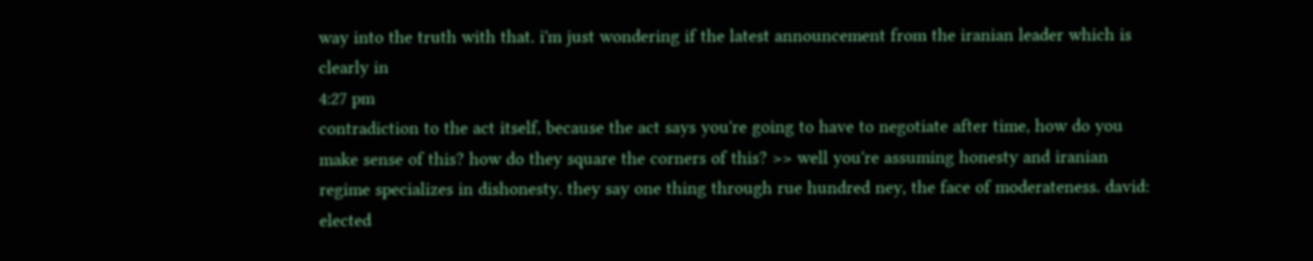way into the truth with that. i'm just wondering if the latest announcement from the iranian leader which is clearly in
4:27 pm
contradiction to the act itself, because the act says you're going to have to negotiate after time, how do you make sense of this? how do they square the corners of this? >> well you're assuming honesty and iranian regime specializes in dishonesty. they say one thing through rue hundred ney, the face of moderateness. david: elected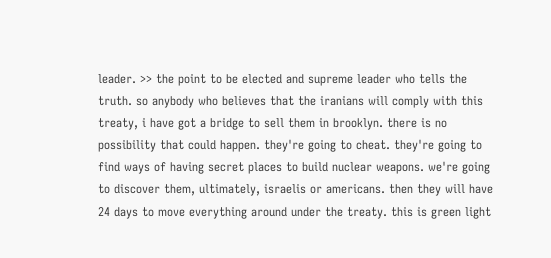leader. >> the point to be elected and supreme leader who tells the truth. so anybody who believes that the iranians will comply with this treaty, i have got a bridge to sell them in brooklyn. there is no possibility that could happen. they're going to cheat. they're going to find ways of having secret places to build nuclear weapons. we're going to discover them, ultimately, israelis or americans. then they will have 24 days to move everything around under the treaty. this is green light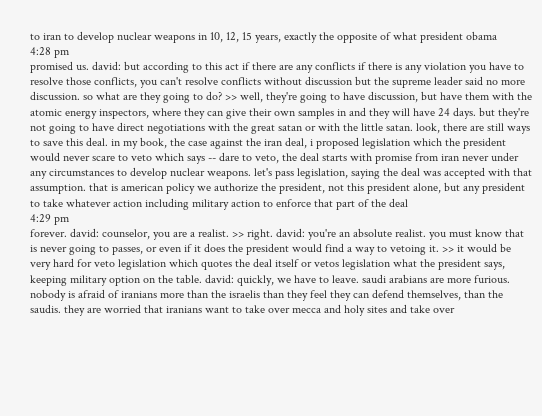to iran to develop nuclear weapons in 10, 12, 15 years, exactly the opposite of what president obama
4:28 pm
promised us. david: but according to this act if there are any conflicts if there is any violation you have to resolve those conflicts, you can't resolve conflicts without discussion but the supreme leader said no more discussion. so what are they going to do? >> well, they're going to have discussion, but have them with the atomic energy inspectors, where they can give their own samples in and they will have 24 days. but they're not going to have direct negotiations with the great satan or with the little satan. look, there are still ways to save this deal. in my book, the case against the iran deal, i proposed legislation which the president would never scare to veto which says -- dare to veto, the deal starts with promise from iran never under any circumstances to develop nuclear weapons. let's pass legislation, saying the deal was accepted with that assumption. that is american policy we authorize the president, not this president alone, but any president to take whatever action including military action to enforce that part of the deal
4:29 pm
forever. david: counselor, you are a realist. >> right. david: you're an absolute realist. you must know that is never going to passes, or even if it does the president would find a way to vetoing it. >> it would be very hard for veto legislation which quotes the deal itself or vetos legislation what the president says, keeping military option on the table. david: quickly, we have to leave. saudi arabians are more furious. nobody is afraid of iranians more than the israelis than they feel they can defend themselves, than the saudis. they are worried that iranians want to take over mecca and holy sites and take over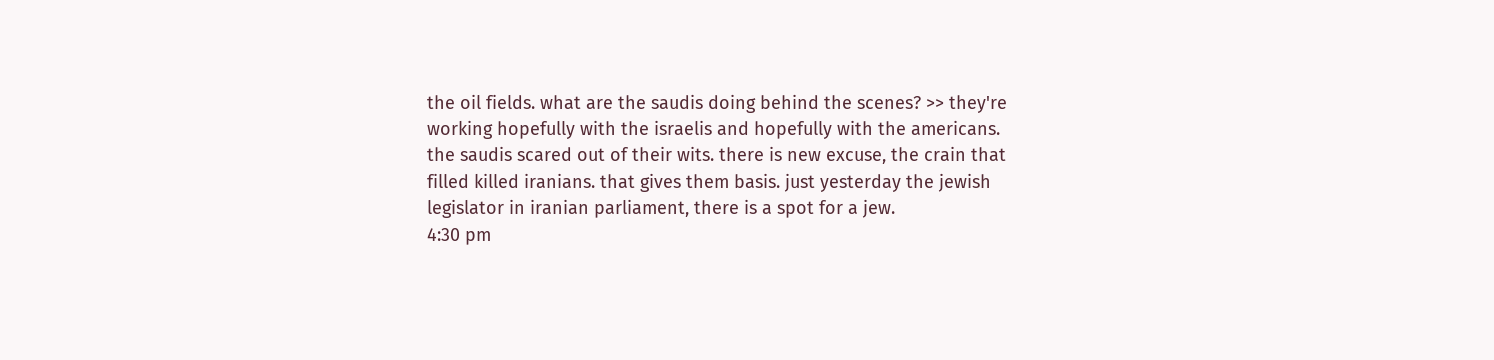the oil fields. what are the saudis doing behind the scenes? >> they're working hopefully with the israelis and hopefully with the americans. the saudis scared out of their wits. there is new excuse, the crain that filled killed iranians. that gives them basis. just yesterday the jewish legislator in iranian parliament, there is a spot for a jew.
4:30 pm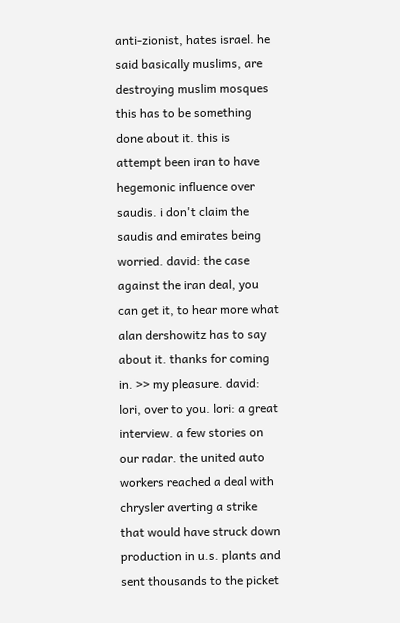anti-zionist, hates israel. he said basically muslims, are destroying muslim mosques this has to be something done about it. this is attempt been iran to have hegemonic influence over saudis. i don't claim the saudis and emirates being worried. david: the case against the iran deal, you can get it, to hear more what alan dershowitz has to say about it. thanks for coming in. >> my pleasure. david: lori, over to you. lori: a great interview. a few stories on our radar. the united auto workers reached a deal with chrysler averting a strike that would have struck down production in u.s. plants and sent thousands to the picket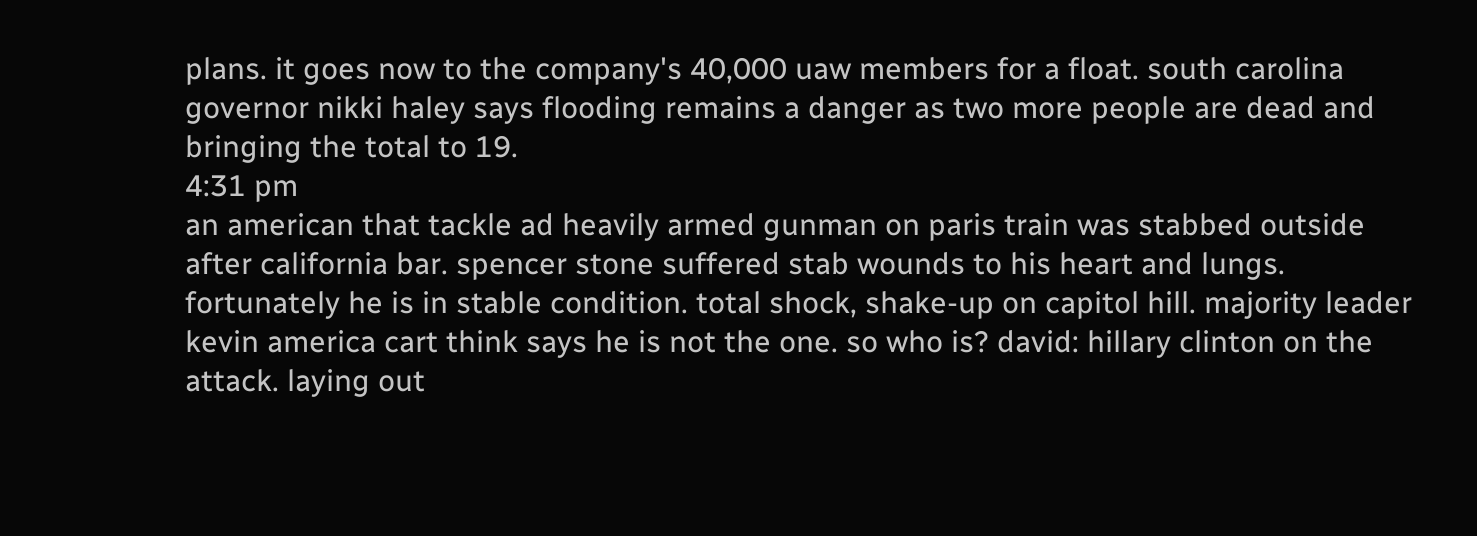plans. it goes now to the company's 40,000 uaw members for a float. south carolina governor nikki haley says flooding remains a danger as two more people are dead and bringing the total to 19.
4:31 pm
an american that tackle ad heavily armed gunman on paris train was stabbed outside after california bar. spencer stone suffered stab wounds to his heart and lungs. fortunately he is in stable condition. total shock, shake-up on capitol hill. majority leader kevin america cart think says he is not the one. so who is? david: hillary clinton on the attack. laying out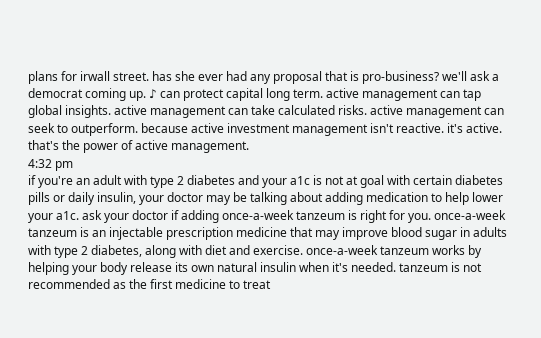plans for irwall street. has she ever had any proposal that is pro-business? we'll ask a democrat coming up. ♪ can protect capital long term. active management can tap global insights. active management can take calculated risks. active management can seek to outperform. because active investment management isn't reactive. it's active. that's the power of active management.
4:32 pm
if you're an adult with type 2 diabetes and your a1c is not at goal with certain diabetes pills or daily insulin, your doctor may be talking about adding medication to help lower your a1c. ask your doctor if adding once-a-week tanzeum is right for you. once-a-week tanzeum is an injectable prescription medicine that may improve blood sugar in adults with type 2 diabetes, along with diet and exercise. once-a-week tanzeum works by helping your body release its own natural insulin when it's needed. tanzeum is not recommended as the first medicine to treat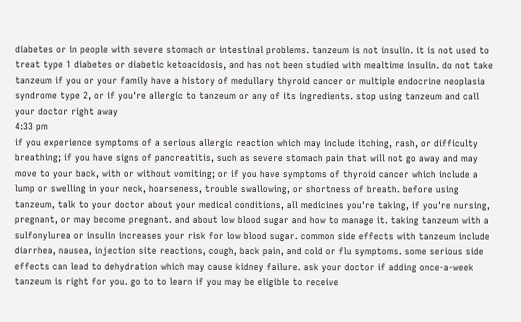diabetes or in people with severe stomach or intestinal problems. tanzeum is not insulin. it is not used to treat type 1 diabetes or diabetic ketoacidosis, and has not been studied with mealtime insulin. do not take tanzeum if you or your family have a history of medullary thyroid cancer or multiple endocrine neoplasia syndrome type 2, or if you're allergic to tanzeum or any of its ingredients. stop using tanzeum and call your doctor right away
4:33 pm
if you experience symptoms of a serious allergic reaction which may include itching, rash, or difficulty breathing; if you have signs of pancreatitis, such as severe stomach pain that will not go away and may move to your back, with or without vomiting; or if you have symptoms of thyroid cancer which include a lump or swelling in your neck, hoarseness, trouble swallowing, or shortness of breath. before using tanzeum, talk to your doctor about your medical conditions, all medicines you're taking, if you're nursing, pregnant, or may become pregnant. and about low blood sugar and how to manage it. taking tanzeum with a sulfonylurea or insulin increases your risk for low blood sugar. common side effects with tanzeum include diarrhea, nausea, injection site reactions, cough, back pain, and cold or flu symptoms. some serious side effects can lead to dehydration which may cause kidney failure. ask your doctor if adding once-a-week tanzeum is right for you. go to to learn if you may be eligible to receive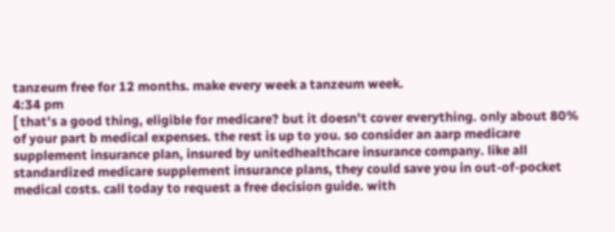tanzeum free for 12 months. make every week a tanzeum week.
4:34 pm
[ that's a good thing, eligible for medicare? but it doesn't cover everything. only about 80% of your part b medical expenses. the rest is up to you. so consider an aarp medicare supplement insurance plan, insured by unitedhealthcare insurance company. like all standardized medicare supplement insurance plans, they could save you in out-of-pocket medical costs. call today to request a free decision guide. with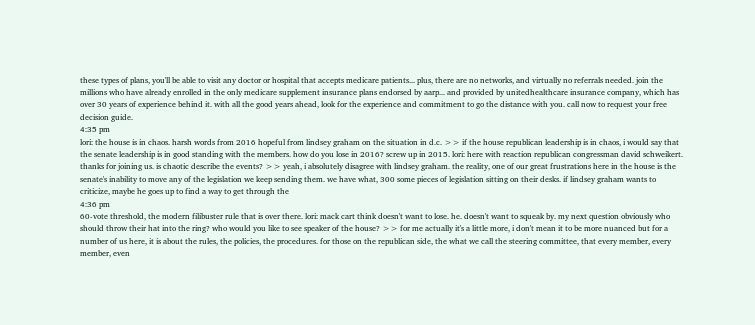these types of plans, you'll be able to visit any doctor or hospital that accepts medicare patients... plus, there are no networks, and virtually no referrals needed. join the millions who have already enrolled in the only medicare supplement insurance plans endorsed by aarp... and provided by unitedhealthcare insurance company, which has over 30 years of experience behind it. with all the good years ahead, look for the experience and commitment to go the distance with you. call now to request your free decision guide.
4:35 pm
lori: the house is in chaos. harsh words from 2016 hopeful from lindsey graham on the situation in d.c. >> if the house republican leadership is in chaos, i would say that the senate leadership is in good standing with the members. how do you lose in 2016? screw up in 2015. lori: here with reaction republican congressman david schweikert. thanks for joining us. is chaotic describe the events? >> yeah, i absolutely disagree with lindsey graham. the reality, one of our great frustrations here in the house is the senate's inability to move any of the legislation we keep sending them. we have what, 300 some pieces of legislation sitting on their desks. if lindsey graham wants to criticize, maybe he goes up to find a way to get through the
4:36 pm
60-vote threshold, the modern filibuster rule that is over there. lori: mack cart think doesn't want to lose. he. doesn't want to squeak by. my next question obviously who should throw their hat into the ring? who would you like to see speaker of the house? >> for me actually it's a little more, i don't mean it to be more nuanced but for a number of us here, it is about the rules, the policies, the procedures. for those on the republican side, the what we call the steering committee, that every member, every member, even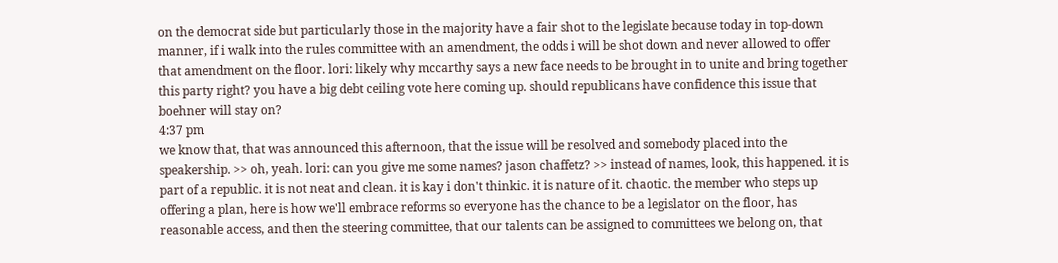on the democrat side but particularly those in the majority have a fair shot to the legislate because today in top-down manner, if i walk into the rules committee with an amendment, the odds i will be shot down and never allowed to offer that amendment on the floor. lori: likely why mccarthy says a new face needs to be brought in to unite and bring together this party right? you have a big debt ceiling vote here coming up. should republicans have confidence this issue that boehner will stay on?
4:37 pm
we know that, that was announced this afternoon, that the issue will be resolved and somebody placed into the speakership. >> oh, yeah. lori: can you give me some names? jason chaffetz? >> instead of names, look, this happened. it is part of a republic. it is not neat and clean. it is kay i don't thinkic. it is nature of it. chaotic. the member who steps up offering a plan, here is how we'll embrace reforms so everyone has the chance to be a legislator on the floor, has reasonable access, and then the steering committee, that our talents can be assigned to committees we belong on, that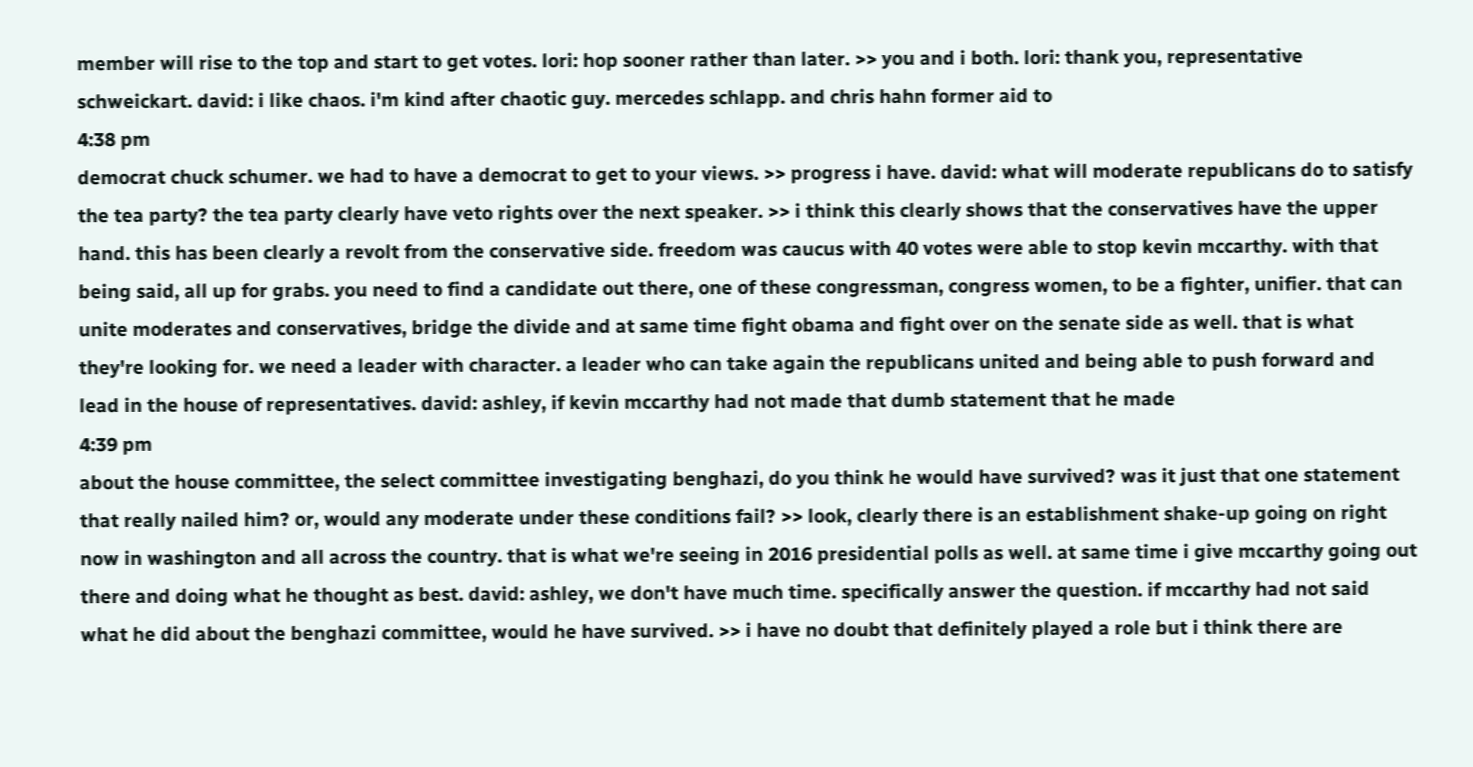member will rise to the top and start to get votes. lori: hop sooner rather than later. >> you and i both. lori: thank you, representative schweickart. david: i like chaos. i'm kind after chaotic guy. mercedes schlapp. and chris hahn former aid to
4:38 pm
democrat chuck schumer. we had to have a democrat to get to your views. >> progress i have. david: what will moderate republicans do to satisfy the tea party? the tea party clearly have veto rights over the next speaker. >> i think this clearly shows that the conservatives have the upper hand. this has been clearly a revolt from the conservative side. freedom was caucus with 40 votes were able to stop kevin mccarthy. with that being said, all up for grabs. you need to find a candidate out there, one of these congressman, congress women, to be a fighter, unifier. that can unite moderates and conservatives, bridge the divide and at same time fight obama and fight over on the senate side as well. that is what they're looking for. we need a leader with character. a leader who can take again the republicans united and being able to push forward and lead in the house of representatives. david: ashley, if kevin mccarthy had not made that dumb statement that he made
4:39 pm
about the house committee, the select committee investigating benghazi, do you think he would have survived? was it just that one statement that really nailed him? or, would any moderate under these conditions fail? >> look, clearly there is an establishment shake-up going on right now in washington and all across the country. that is what we're seeing in 2016 presidential polls as well. at same time i give mccarthy going out there and doing what he thought as best. david: ashley, we don't have much time. specifically answer the question. if mccarthy had not said what he did about the benghazi committee, would he have survived. >> i have no doubt that definitely played a role but i think there are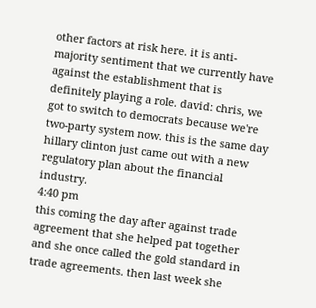other factors at risk here. it is anti-majority sentiment that we currently have against the establishment that is definitely playing a role. david: chris, we got to switch to democrats because we're two-party system now. this is the same day hillary clinton just came out with a new regulatory plan about the financial industry.
4:40 pm
this coming the day after against trade agreement that she helped pat together and she once called the gold standard in trade agreements. then last week she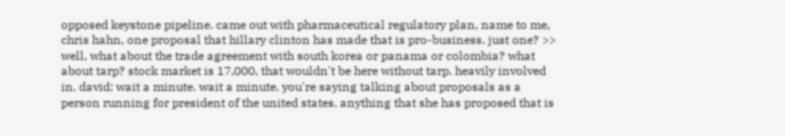opposed keystone pipeline. came out with pharmaceutical regulatory plan, name to me, chris hahn, one proposal that hillary clinton has made that is pro-business. just one? >> well, what about the trade agreement with south korea or panama or colombia? what about tarp? stock market is 17,000, that wouldn't be here without tarp. heavily involved in. david: wait a minute. wait a minute. you're saying talking about proposals as a person running for president of the united states. anything that she has proposed that is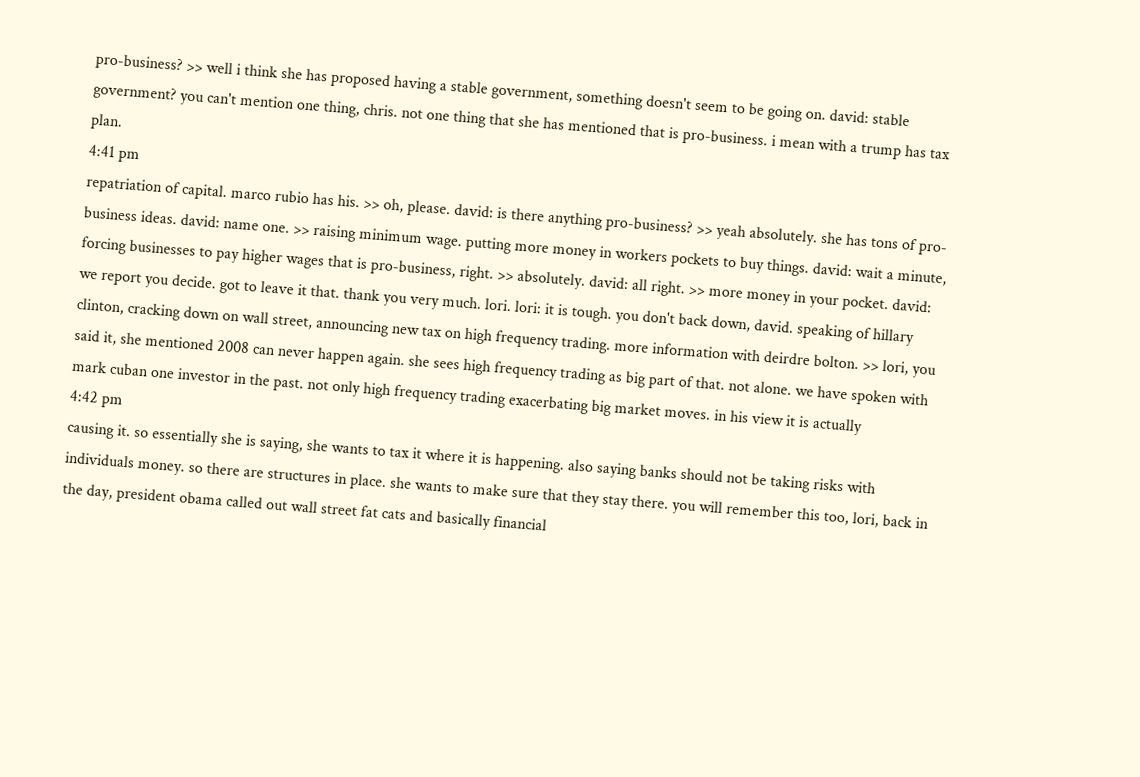pro-business? >> well i think she has proposed having a stable government, something doesn't seem to be going on. david: stable government? you can't mention one thing, chris. not one thing that she has mentioned that is pro-business. i mean with a trump has tax plan.
4:41 pm
repatriation of capital. marco rubio has his. >> oh, please. david: is there anything pro-business? >> yeah absolutely. she has tons of pro-business ideas. david: name one. >> raising minimum wage. putting more money in workers pockets to buy things. david: wait a minute, forcing businesses to pay higher wages that is pro-business, right. >> absolutely. david: all right. >> more money in your pocket. david: we report you decide. got to leave it that. thank you very much. lori. lori: it is tough. you don't back down, david. speaking of hillary clinton, cracking down on wall street, announcing new tax on high frequency trading. more information with deirdre bolton. >> lori, you said it, she mentioned 2008 can never happen again. she sees high frequency trading as big part of that. not alone. we have spoken with mark cuban one investor in the past. not only high frequency trading exacerbating big market moves. in his view it is actually
4:42 pm
causing it. so essentially she is saying, she wants to tax it where it is happening. also saying banks should not be taking risks with individuals money. so there are structures in place. she wants to make sure that they stay there. you will remember this too, lori, back in the day, president obama called out wall street fat cats and basically financial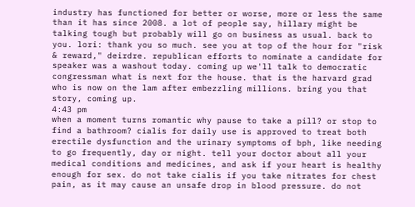industry has functioned for better or worse, more or less the same than it has since 2008. a lot of people say, hillary might be talking tough but probably will go on business as usual. back to you. lori: thank you so much. see you at top of the hour for "risk & reward," deirdre. republican efforts to nominate a candidate for speaker was a washout today. coming up we'll talk to democratic congressman what is next for the house. that is the harvard grad who is now on the lam after embezzling millions. bring you that story, coming up.
4:43 pm
when a moment turns romantic why pause to take a pill? or stop to find a bathroom? cialis for daily use is approved to treat both erectile dysfunction and the urinary symptoms of bph, like needing to go frequently, day or night. tell your doctor about all your medical conditions and medicines, and ask if your heart is healthy enough for sex. do not take cialis if you take nitrates for chest pain, as it may cause an unsafe drop in blood pressure. do not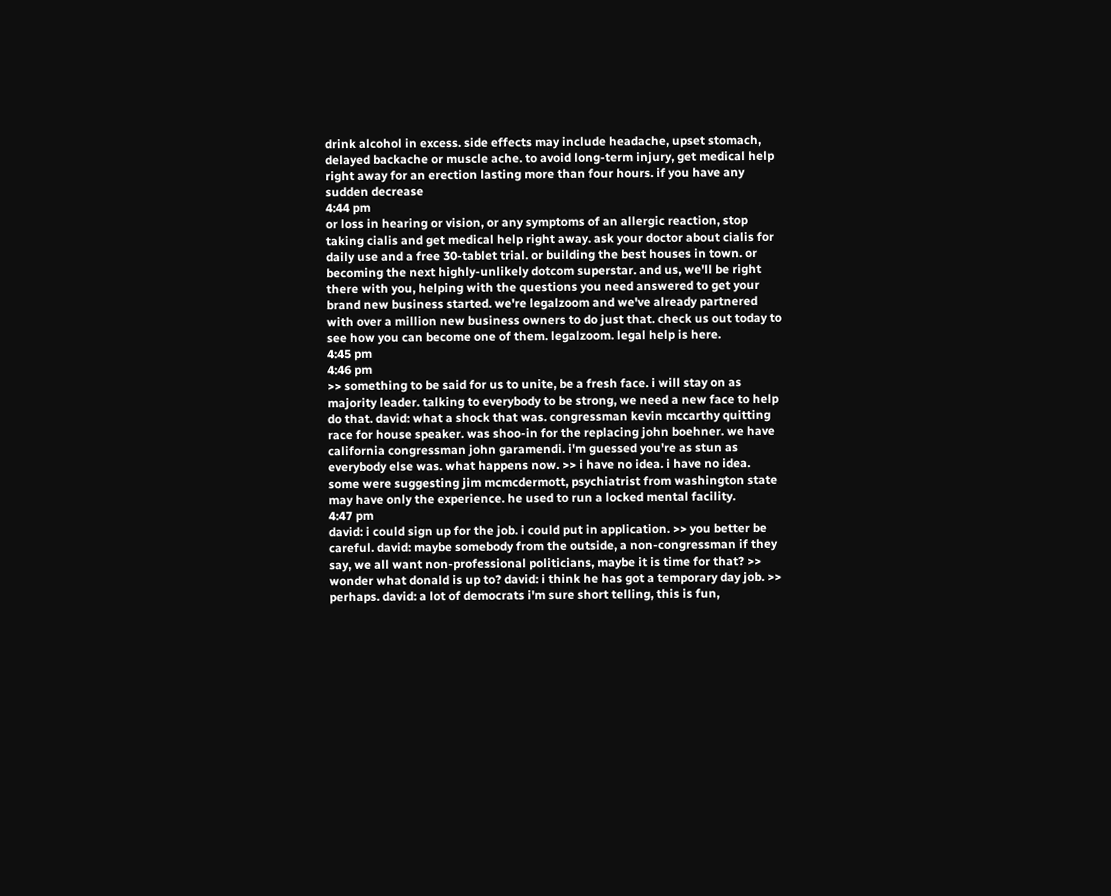drink alcohol in excess. side effects may include headache, upset stomach, delayed backache or muscle ache. to avoid long-term injury, get medical help right away for an erection lasting more than four hours. if you have any sudden decrease
4:44 pm
or loss in hearing or vision, or any symptoms of an allergic reaction, stop taking cialis and get medical help right away. ask your doctor about cialis for daily use and a free 30-tablet trial. or building the best houses in town. or becoming the next highly-unlikely dotcom superstar. and us, we'll be right there with you, helping with the questions you need answered to get your brand new business started. we're legalzoom and we've already partnered with over a million new business owners to do just that. check us out today to see how you can become one of them. legalzoom. legal help is here.
4:45 pm
4:46 pm
>> something to be said for us to unite, be a fresh face. i will stay on as majority leader. talking to everybody to be strong, we need a new face to help do that. david: what a shock that was. congressman kevin mccarthy quitting race for house speaker. was shoo-in for the replacing john boehner. we have california congressman john garamendi. i'm guessed you're as stun as everybody else was. what happens now. >> i have no idea. i have no idea. some were suggesting jim mcmcdermott, psychiatrist from washington state may have only the experience. he used to run a locked mental facility.
4:47 pm
david: i could sign up for the job. i could put in application. >> you better be careful. david: maybe somebody from the outside, a non-congressman if they say, we all want non-professional politicians, maybe it is time for that? >> wonder what donald is up to? david: i think he has got a temporary day job. >> perhaps. david: a lot of democrats i'm sure short telling, this is fun,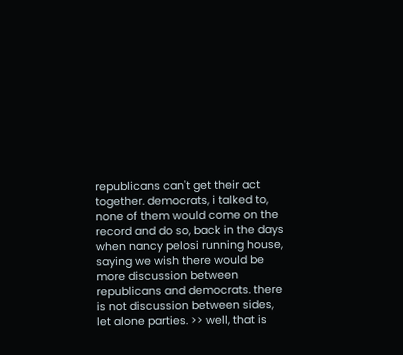republicans can't get their act together. democrats, i talked to, none of them would come on the record and do so, back in the days when nancy pelosi running house, saying we wish there would be more discussion between republicans and democrats. there is not discussion between sides, let alone parties. >> well, that is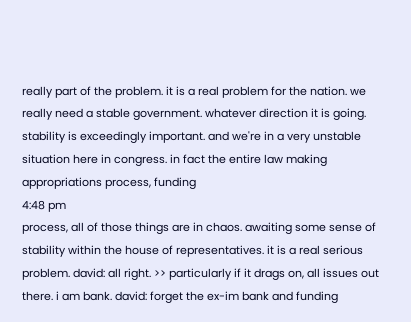really part of the problem. it is a real problem for the nation. we really need a stable government. whatever direction it is going. stability is exceedingly important. and we're in a very unstable situation here in congress. in fact the entire law making appropriations process, funding
4:48 pm
process, all of those things are in chaos. awaiting some sense of stability within the house of representatives. it is a real serious problem. david: all right. >> particularly if it drags on, all issues out there. i am bank. david: forget the ex-im bank and funding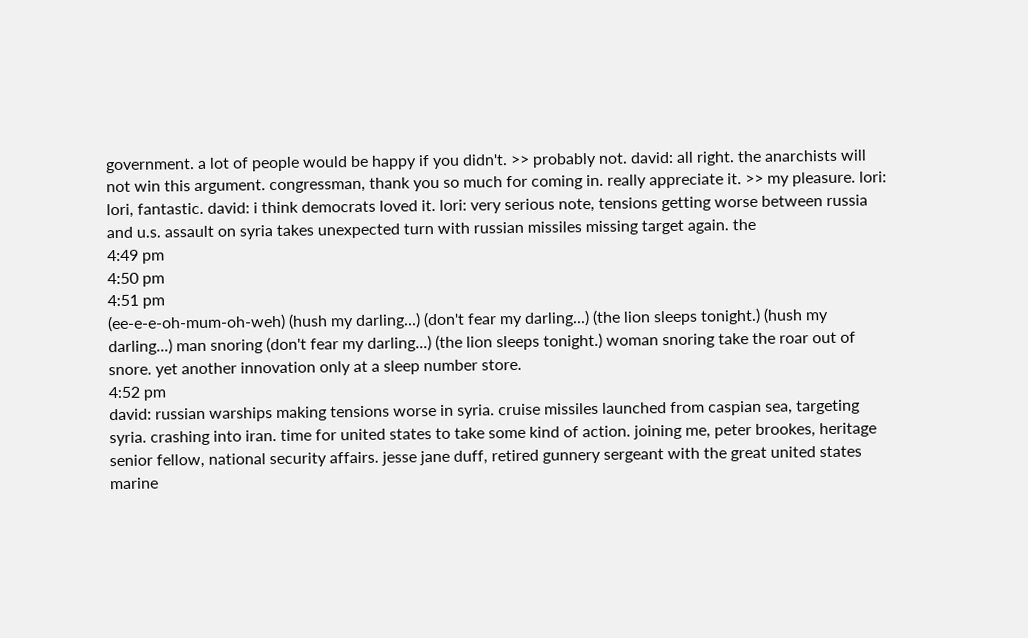government. a lot of people would be happy if you didn't. >> probably not. david: all right. the anarchists will not win this argument. congressman, thank you so much for coming in. really appreciate it. >> my pleasure. lori: lori, fantastic. david: i think democrats loved it. lori: very serious note, tensions getting worse between russia and u.s. assault on syria takes unexpected turn with russian missiles missing target again. the
4:49 pm
4:50 pm
4:51 pm
(ee-e-e-oh-mum-oh-weh) (hush my darling...) (don't fear my darling...) (the lion sleeps tonight.) (hush my darling...) man snoring (don't fear my darling...) (the lion sleeps tonight.) woman snoring take the roar out of snore. yet another innovation only at a sleep number store.
4:52 pm
david: russian warships making tensions worse in syria. cruise missiles launched from caspian sea, targeting syria. crashing into iran. time for united states to take some kind of action. joining me, peter brookes, heritage senior fellow, national security affairs. jesse jane duff, retired gunnery sergeant with the great united states marine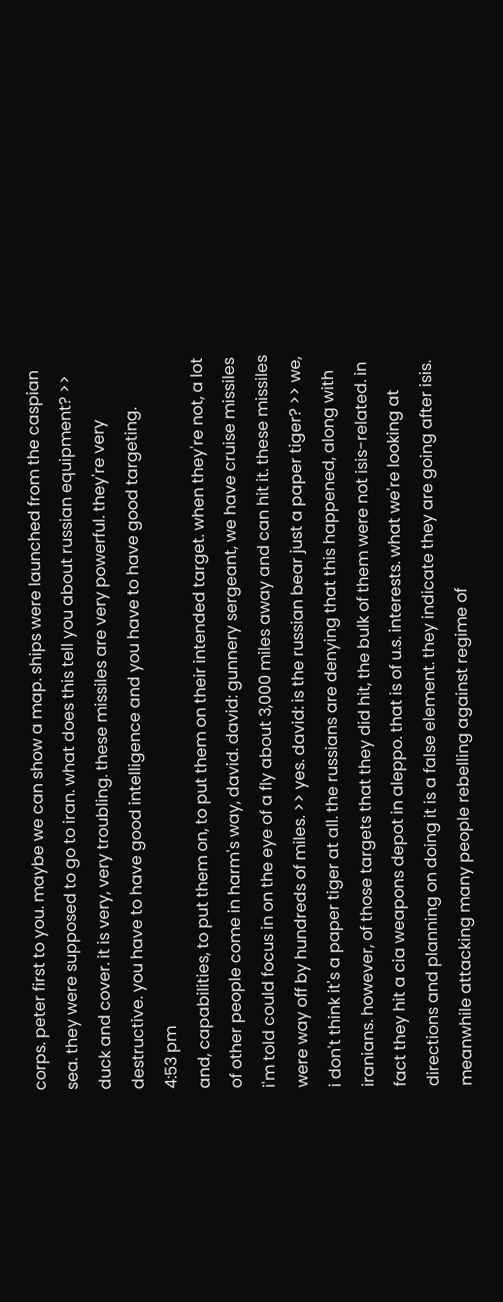corps. peter first to you. maybe we can show a map. ships were launched from the caspian sea. they were supposed to go to iran. what does this tell you about russian equipment? >> duck and cover. it is very, very troubling. these missiles are very powerful. they're very destructive. you have to have good intelligence and you have to have good targeting.
4:53 pm
and, capabilities, to put them on, to put them on their intended target. when they're not, a lot of other people come in harm's way, david. david: gunnery sergeant, we have cruise missiles i'm told could focus in on the eye of a fly about 3,000 miles away and can hit it. these missiles were way off by hundreds of miles. >> yes. david: is the russian bear just a paper tiger? >> we, i don't think it's a paper tiger at all. the russians are denying that this happened, along with iranians. however, of those targets that they did hit, the bulk of them were not isis-related. in fact they hit a cia weapons depot in aleppo. that is of u.s. interests. what we're looking at directions and planning on doing it is a false element. they indicate they are going after isis. meanwhile attacking many people rebelling against regime of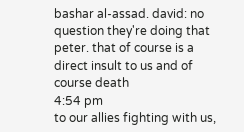bashar al-assad. david: no question they're doing that peter. that of course is a direct insult to us and of course death
4:54 pm
to our allies fighting with us,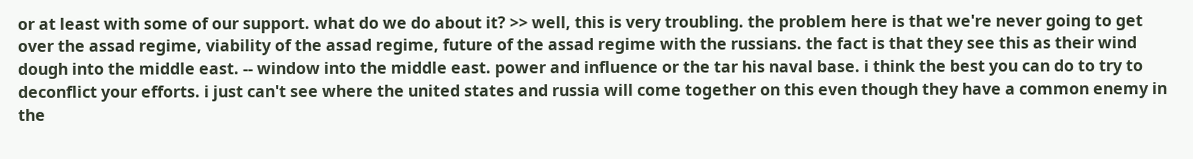or at least with some of our support. what do we do about it? >> well, this is very troubling. the problem here is that we're never going to get over the assad regime, viability of the assad regime, future of the assad regime with the russians. the fact is that they see this as their wind dough into the middle east. -- window into the middle east. power and influence or the tar his naval base. i think the best you can do to try to deconflict your efforts. i just can't see where the united states and russia will come together on this even though they have a common enemy in the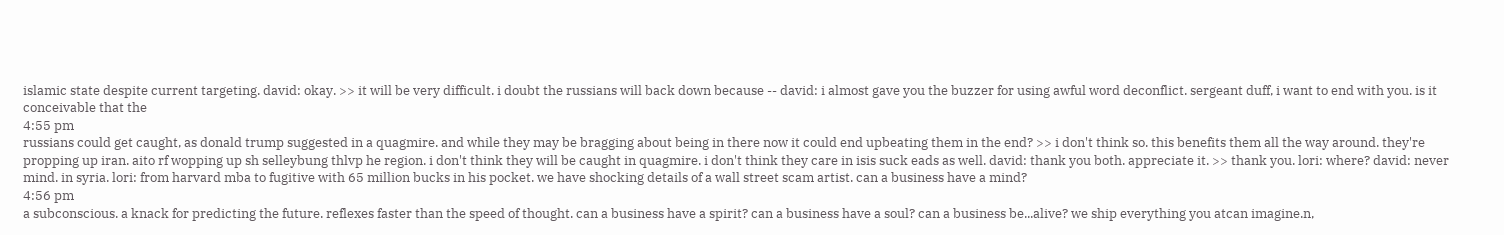islamic state despite current targeting. david: okay. >> it will be very difficult. i doubt the russians will back down because -- david: i almost gave you the buzzer for using awful word deconflict. sergeant duff, i want to end with you. is it conceivable that the
4:55 pm
russians could get caught, as donald trump suggested in a quagmire. and while they may be bragging about being in there now it could end upbeating them in the end? >> i don't think so. this benefits them all the way around. they're propping up iran. aito rf wopping up sh selleybung thlvp he region. i don't think they will be caught in quagmire. i don't think they care in isis suck eads as well. david: thank you both. appreciate it. >> thank you. lori: where? david: never mind. in syria. lori: from harvard mba to fugitive with 65 million bucks in his pocket. we have shocking details of a wall street scam artist. can a business have a mind?
4:56 pm
a subconscious. a knack for predicting the future. reflexes faster than the speed of thought. can a business have a spirit? can a business have a soul? can a business be...alive? we ship everything you atcan imagine.n,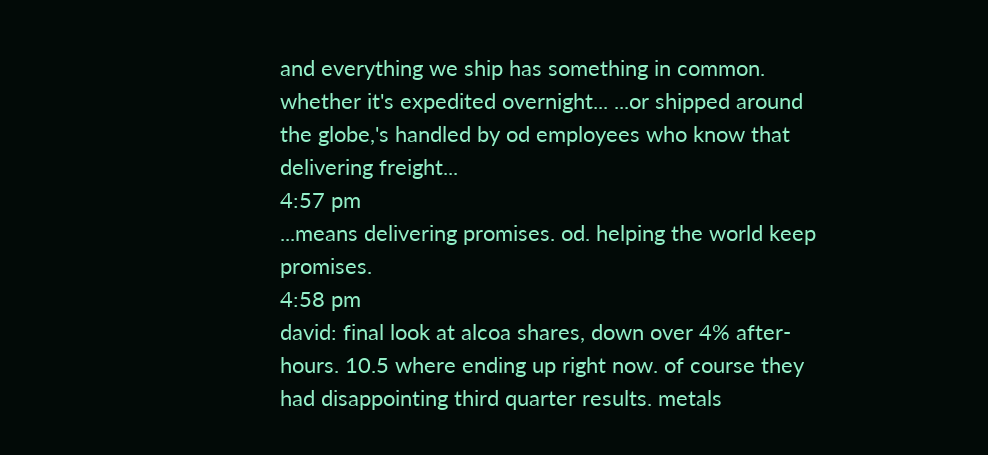and everything we ship has something in common. whether it's expedited overnight... ...or shipped around the globe,'s handled by od employees who know that delivering freight...
4:57 pm
...means delivering promises. od. helping the world keep promises.
4:58 pm
david: final look at alcoa shares, down over 4% after-hours. 10.5 where ending up right now. of course they had disappointing third quarter results. metals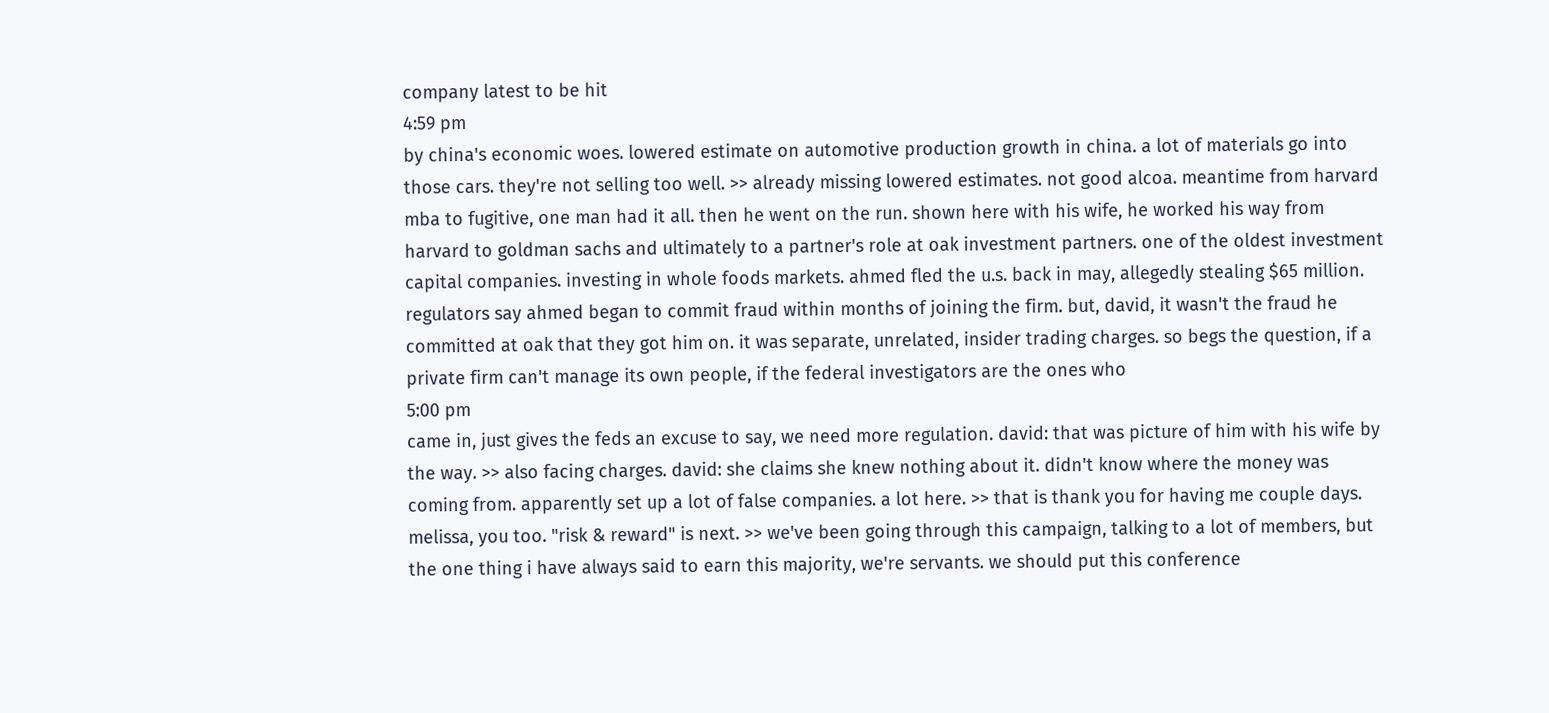company latest to be hit
4:59 pm
by china's economic woes. lowered estimate on automotive production growth in china. a lot of materials go into those cars. they're not selling too well. >> already missing lowered estimates. not good alcoa. meantime from harvard mba to fugitive, one man had it all. then he went on the run. shown here with his wife, he worked his way from harvard to goldman sachs and ultimately to a partner's role at oak investment partners. one of the oldest investment capital companies. investing in whole foods markets. ahmed fled the u.s. back in may, allegedly stealing $65 million. regulators say ahmed began to commit fraud within months of joining the firm. but, david, it wasn't the fraud he committed at oak that they got him on. it was separate, unrelated, insider trading charges. so begs the question, if a private firm can't manage its own people, if the federal investigators are the ones who
5:00 pm
came in, just gives the feds an excuse to say, we need more regulation. david: that was picture of him with his wife by the way. >> also facing charges. david: she claims she knew nothing about it. didn't know where the money was coming from. apparently set up a lot of false companies. a lot here. >> that is thank you for having me couple days. melissa, you too. "risk & reward" is next. >> we've been going through this campaign, talking to a lot of members, but the one thing i have always said to earn this majority, we're servants. we should put this conference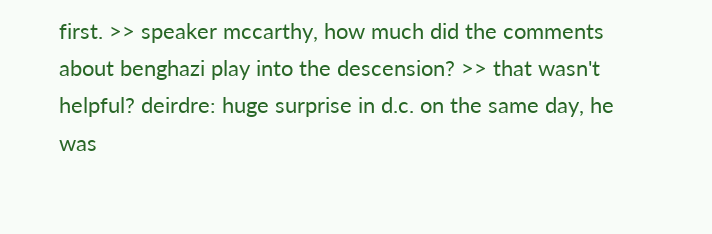first. >> speaker mccarthy, how much did the comments about benghazi play into the descension? >> that wasn't helpful? deirdre: huge surprise in d.c. on the same day, he was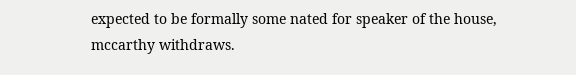expected to be formally some nated for speaker of the house, mccarthy withdraws.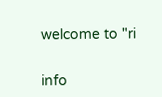welcome to "ri


info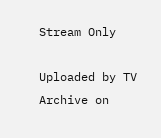Stream Only

Uploaded by TV Archive on